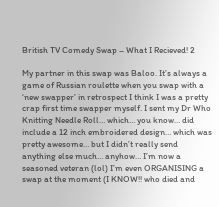British TV Comedy Swap – What I Recieved! 2

My partner in this swap was Baloo. It’s always a game of Russian roulette when you swap with a ‘new swapper’ in retrospect I think I was a pretty crap first time swapper myself. I sent my Dr Who Knitting Needle Roll… which… you know… did include a 12 inch embroidered design… which was pretty awesome… but I didn’t really send anything else much… anyhow… I’m now a seasoned veteran (lol) I’m even ORGANISING a swap at the moment (I KNOW!! who died and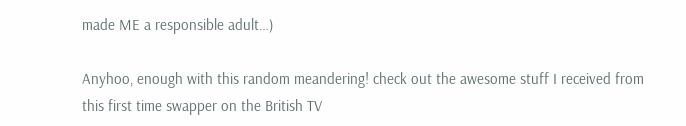made ME a responsible adult…)

Anyhoo, enough with this random meandering! check out the awesome stuff I received from this first time swapper on the British TV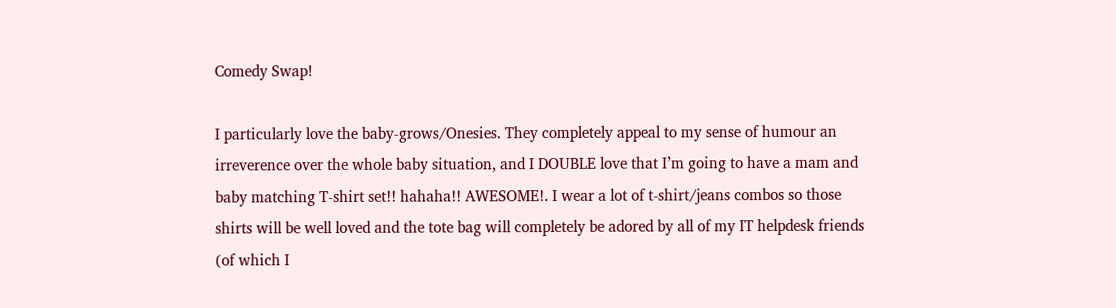Comedy Swap!

I particularly love the baby-grows/Onesies. They completely appeal to my sense of humour an irreverence over the whole baby situation, and I DOUBLE love that I’m going to have a mam and baby matching T-shirt set!! hahaha!! AWESOME!. I wear a lot of t-shirt/jeans combos so those shirts will be well loved and the tote bag will completely be adored by all of my IT helpdesk friends (of which I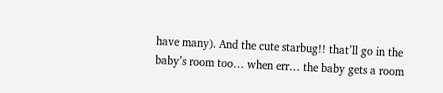have many). And the cute starbug!! that’ll go in the baby’s room too… when err… the baby gets a room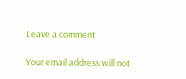Leave a comment

Your email address will not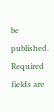be published. Required fields are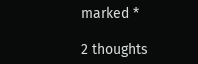marked *

2 thoughts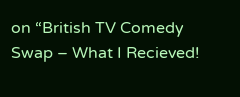on “British TV Comedy Swap – What I Recieved!